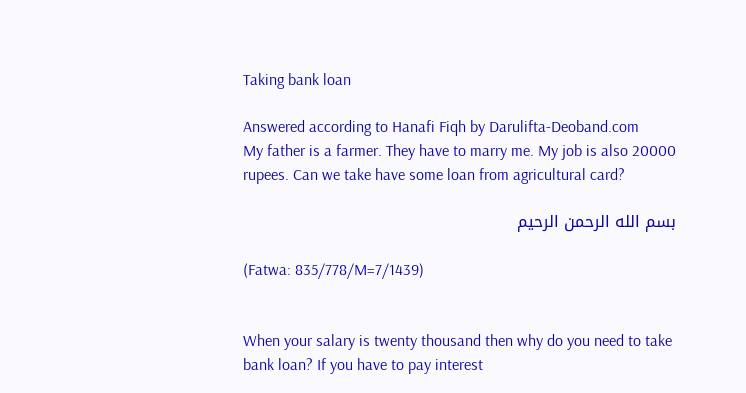Taking bank loan

Answered according to Hanafi Fiqh by Darulifta-Deoband.com
My father is a farmer. They have to marry me. My job is also 20000 rupees. Can we take have some loan from agricultural card?

بسم الله الرحمن الرحيم

(Fatwa: 835/778/M=7/1439)


When your salary is twenty thousand then why do you need to take bank loan? If you have to pay interest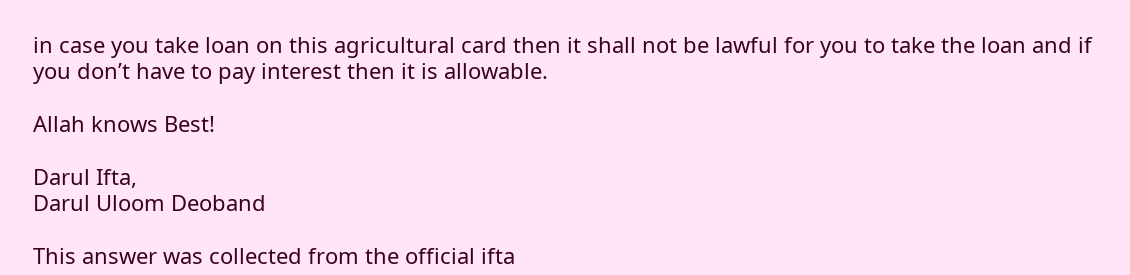in case you take loan on this agricultural card then it shall not be lawful for you to take the loan and if you don’t have to pay interest then it is allowable.

Allah knows Best!

Darul Ifta,
Darul Uloom Deoband

This answer was collected from the official ifta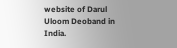website of Darul Uloom Deoband in India.